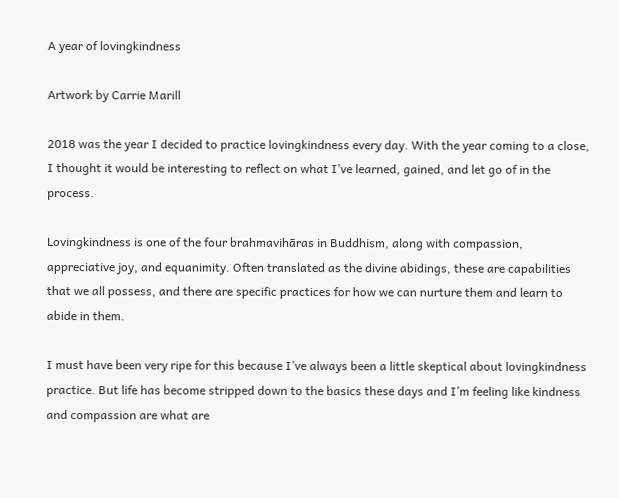A year of lovingkindness

Artwork by Carrie Marill

2018 was the year I decided to practice lovingkindness every day. With the year coming to a close, I thought it would be interesting to reflect on what I’ve learned, gained, and let go of in the process.

Lovingkindness is one of the four brahmavihāras in Buddhism, along with compassion, appreciative joy, and equanimity. Often translated as the divine abidings, these are capabilities that we all possess, and there are specific practices for how we can nurture them and learn to abide in them.

I must have been very ripe for this because I’ve always been a little skeptical about lovingkindness practice. But life has become stripped down to the basics these days and I’m feeling like kindness and compassion are what are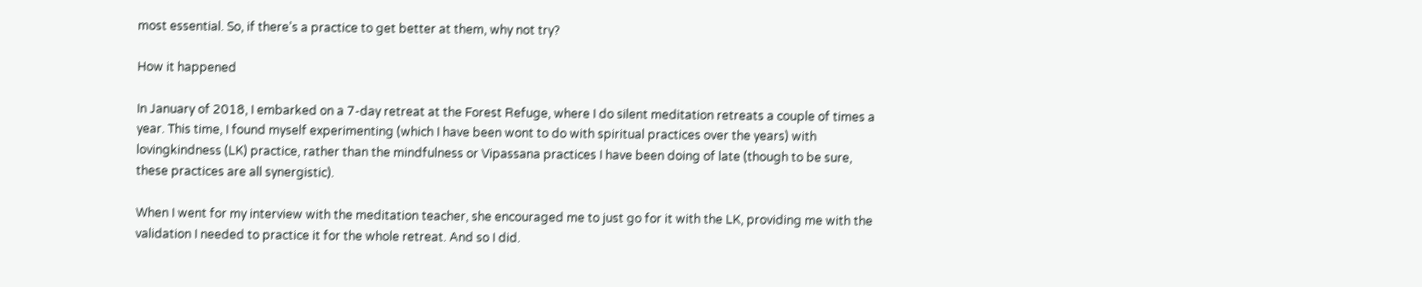most essential. So, if there’s a practice to get better at them, why not try?

How it happened

In January of 2018, I embarked on a 7-day retreat at the Forest Refuge, where I do silent meditation retreats a couple of times a year. This time, I found myself experimenting (which I have been wont to do with spiritual practices over the years) with lovingkindness (LK) practice, rather than the mindfulness or Vipassana practices I have been doing of late (though to be sure, these practices are all synergistic).

When I went for my interview with the meditation teacher, she encouraged me to just go for it with the LK, providing me with the validation I needed to practice it for the whole retreat. And so I did.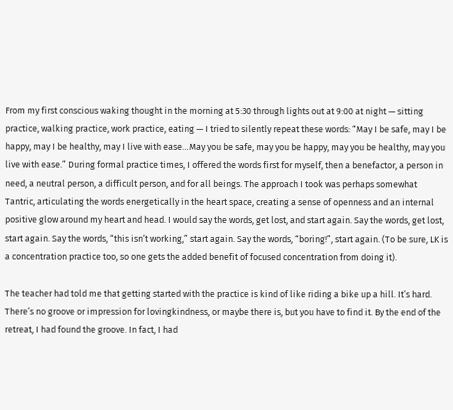From my first conscious waking thought in the morning at 5:30 through lights out at 9:00 at night — sitting practice, walking practice, work practice, eating — I tried to silently repeat these words: “May I be safe, may I be happy, may I be healthy, may I live with ease…May you be safe, may you be happy, may you be healthy, may you live with ease.” During formal practice times, I offered the words first for myself, then a benefactor, a person in need, a neutral person, a difficult person, and for all beings. The approach I took was perhaps somewhat Tantric, articulating the words energetically in the heart space, creating a sense of openness and an internal positive glow around my heart and head. I would say the words, get lost, and start again. Say the words, get lost, start again. Say the words, “this isn’t working,” start again. Say the words, “boring!”, start again. (To be sure, LK is a concentration practice too, so one gets the added benefit of focused concentration from doing it).

The teacher had told me that getting started with the practice is kind of like riding a bike up a hill. It’s hard. There’s no groove or impression for lovingkindness, or maybe there is, but you have to find it. By the end of the retreat, I had found the groove. In fact, I had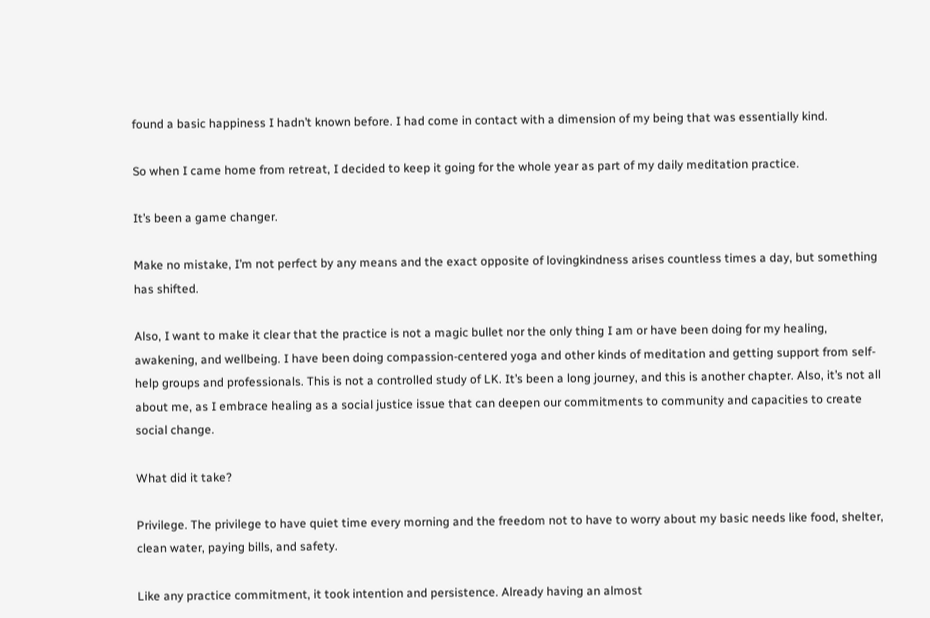found a basic happiness I hadn’t known before. I had come in contact with a dimension of my being that was essentially kind.

So when I came home from retreat, I decided to keep it going for the whole year as part of my daily meditation practice.

It’s been a game changer.

Make no mistake, I’m not perfect by any means and the exact opposite of lovingkindness arises countless times a day, but something has shifted.

Also, I want to make it clear that the practice is not a magic bullet nor the only thing I am or have been doing for my healing, awakening, and wellbeing. I have been doing compassion-centered yoga and other kinds of meditation and getting support from self-help groups and professionals. This is not a controlled study of LK. It’s been a long journey, and this is another chapter. Also, it’s not all about me, as I embrace healing as a social justice issue that can deepen our commitments to community and capacities to create social change.

What did it take?

Privilege. The privilege to have quiet time every morning and the freedom not to have to worry about my basic needs like food, shelter, clean water, paying bills, and safety.

Like any practice commitment, it took intention and persistence. Already having an almost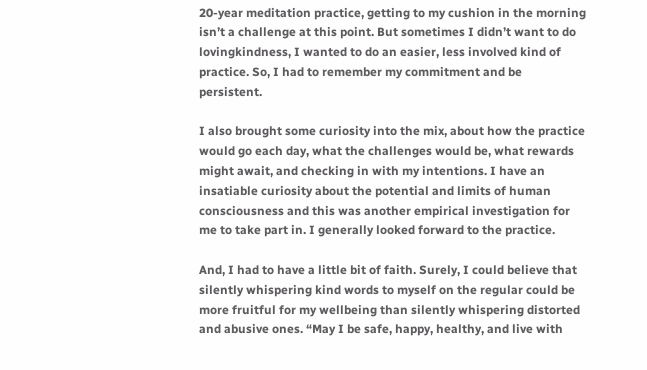20-year meditation practice, getting to my cushion in the morning isn’t a challenge at this point. But sometimes I didn’t want to do lovingkindness, I wanted to do an easier, less involved kind of practice. So, I had to remember my commitment and be persistent.

I also brought some curiosity into the mix, about how the practice would go each day, what the challenges would be, what rewards might await, and checking in with my intentions. I have an insatiable curiosity about the potential and limits of human consciousness and this was another empirical investigation for me to take part in. I generally looked forward to the practice.

And, I had to have a little bit of faith. Surely, I could believe that silently whispering kind words to myself on the regular could be more fruitful for my wellbeing than silently whispering distorted and abusive ones. “May I be safe, happy, healthy, and live with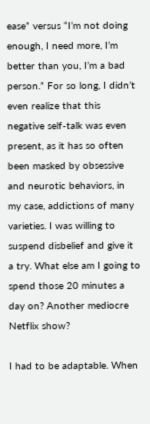ease” versus “I’m not doing enough, I need more, I’m better than you, I’m a bad person.” For so long, I didn’t even realize that this negative self-talk was even present, as it has so often been masked by obsessive and neurotic behaviors, in my case, addictions of many varieties. I was willing to suspend disbelief and give it a try. What else am I going to spend those 20 minutes a day on? Another mediocre Netflix show?

I had to be adaptable. When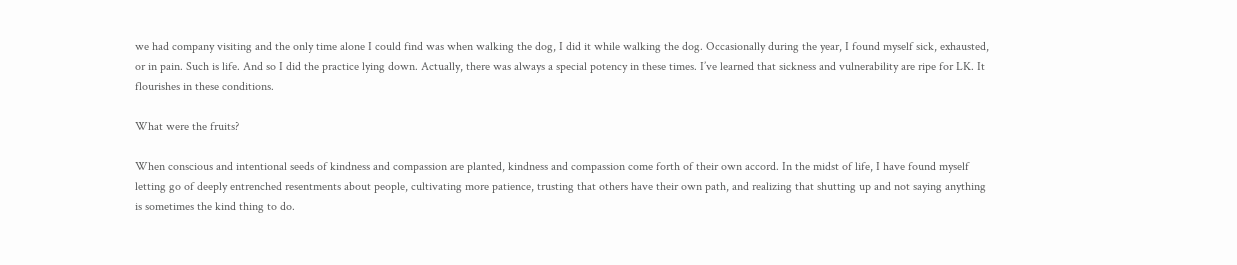we had company visiting and the only time alone I could find was when walking the dog, I did it while walking the dog. Occasionally during the year, I found myself sick, exhausted, or in pain. Such is life. And so I did the practice lying down. Actually, there was always a special potency in these times. I’ve learned that sickness and vulnerability are ripe for LK. It flourishes in these conditions.

What were the fruits?

When conscious and intentional seeds of kindness and compassion are planted, kindness and compassion come forth of their own accord. In the midst of life, I have found myself letting go of deeply entrenched resentments about people, cultivating more patience, trusting that others have their own path, and realizing that shutting up and not saying anything is sometimes the kind thing to do.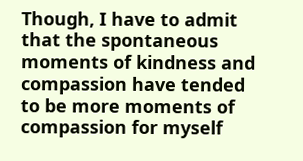Though, I have to admit that the spontaneous moments of kindness and compassion have tended to be more moments of compassion for myself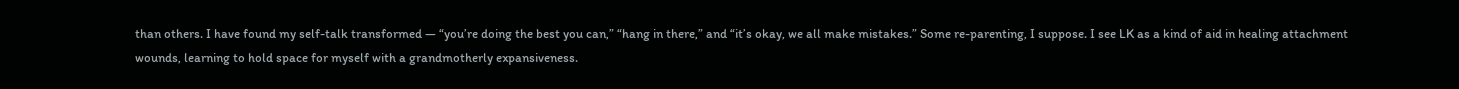than others. I have found my self-talk transformed — “you’re doing the best you can,” “hang in there,” and “it’s okay, we all make mistakes.” Some re-parenting, I suppose. I see LK as a kind of aid in healing attachment wounds, learning to hold space for myself with a grandmotherly expansiveness.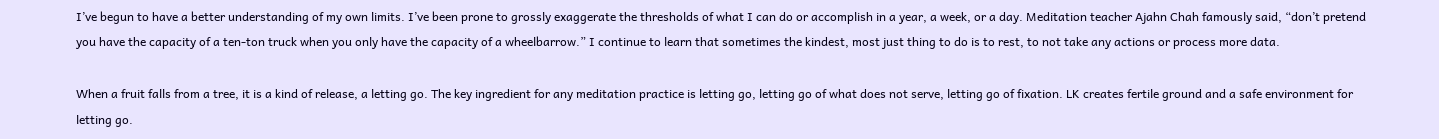I’ve begun to have a better understanding of my own limits. I’ve been prone to grossly exaggerate the thresholds of what I can do or accomplish in a year, a week, or a day. Meditation teacher Ajahn Chah famously said, “don’t pretend you have the capacity of a ten-ton truck when you only have the capacity of a wheelbarrow.” I continue to learn that sometimes the kindest, most just thing to do is to rest, to not take any actions or process more data.

When a fruit falls from a tree, it is a kind of release, a letting go. The key ingredient for any meditation practice is letting go, letting go of what does not serve, letting go of fixation. LK creates fertile ground and a safe environment for letting go.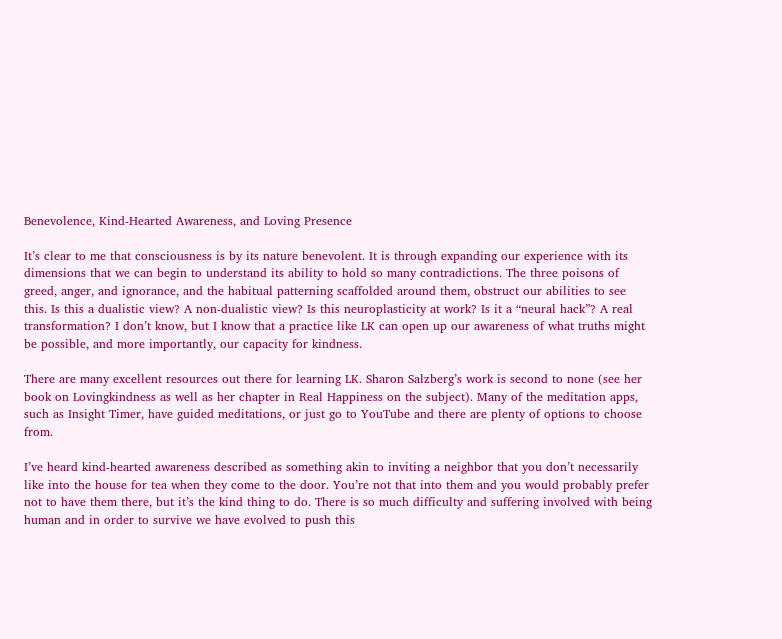Benevolence, Kind-Hearted Awareness, and Loving Presence

It’s clear to me that consciousness is by its nature benevolent. It is through expanding our experience with its dimensions that we can begin to understand its ability to hold so many contradictions. The three poisons of greed, anger, and ignorance, and the habitual patterning scaffolded around them, obstruct our abilities to see this. Is this a dualistic view? A non-dualistic view? Is this neuroplasticity at work? Is it a “neural hack”? A real transformation? I don’t know, but I know that a practice like LK can open up our awareness of what truths might be possible, and more importantly, our capacity for kindness.

There are many excellent resources out there for learning LK. Sharon Salzberg’s work is second to none (see her book on Lovingkindness as well as her chapter in Real Happiness on the subject). Many of the meditation apps, such as Insight Timer, have guided meditations, or just go to YouTube and there are plenty of options to choose from.

I’ve heard kind-hearted awareness described as something akin to inviting a neighbor that you don’t necessarily like into the house for tea when they come to the door. You’re not that into them and you would probably prefer not to have them there, but it’s the kind thing to do. There is so much difficulty and suffering involved with being human and in order to survive we have evolved to push this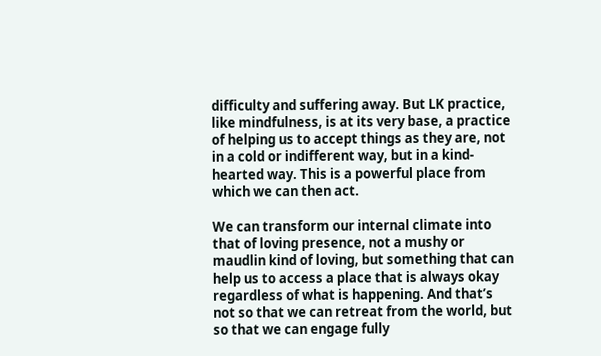difficulty and suffering away. But LK practice, like mindfulness, is at its very base, a practice of helping us to accept things as they are, not in a cold or indifferent way, but in a kind-hearted way. This is a powerful place from which we can then act.

We can transform our internal climate into that of loving presence, not a mushy or maudlin kind of loving, but something that can help us to access a place that is always okay regardless of what is happening. And that’s not so that we can retreat from the world, but so that we can engage fully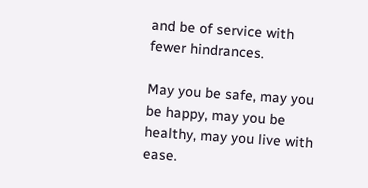and be of service with fewer hindrances.

May you be safe, may you be happy, may you be healthy, may you live with ease.